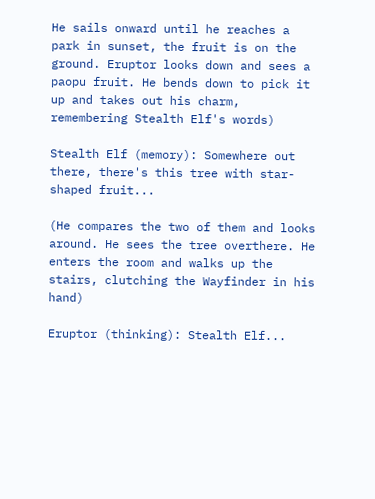He sails onward until he reaches a park in sunset, the fruit is on the ground. Eruptor looks down and sees a paopu fruit. He bends down to pick it up and takes out his charm, remembering Stealth Elf's words)

Stealth Elf (memory): Somewhere out there, there's this tree with star-shaped fruit...

(He compares the two of them and looks around. He sees the tree overthere. He enters the room and walks up the stairs, clutching the Wayfinder in his hand)

Eruptor (thinking): Stealth Elf...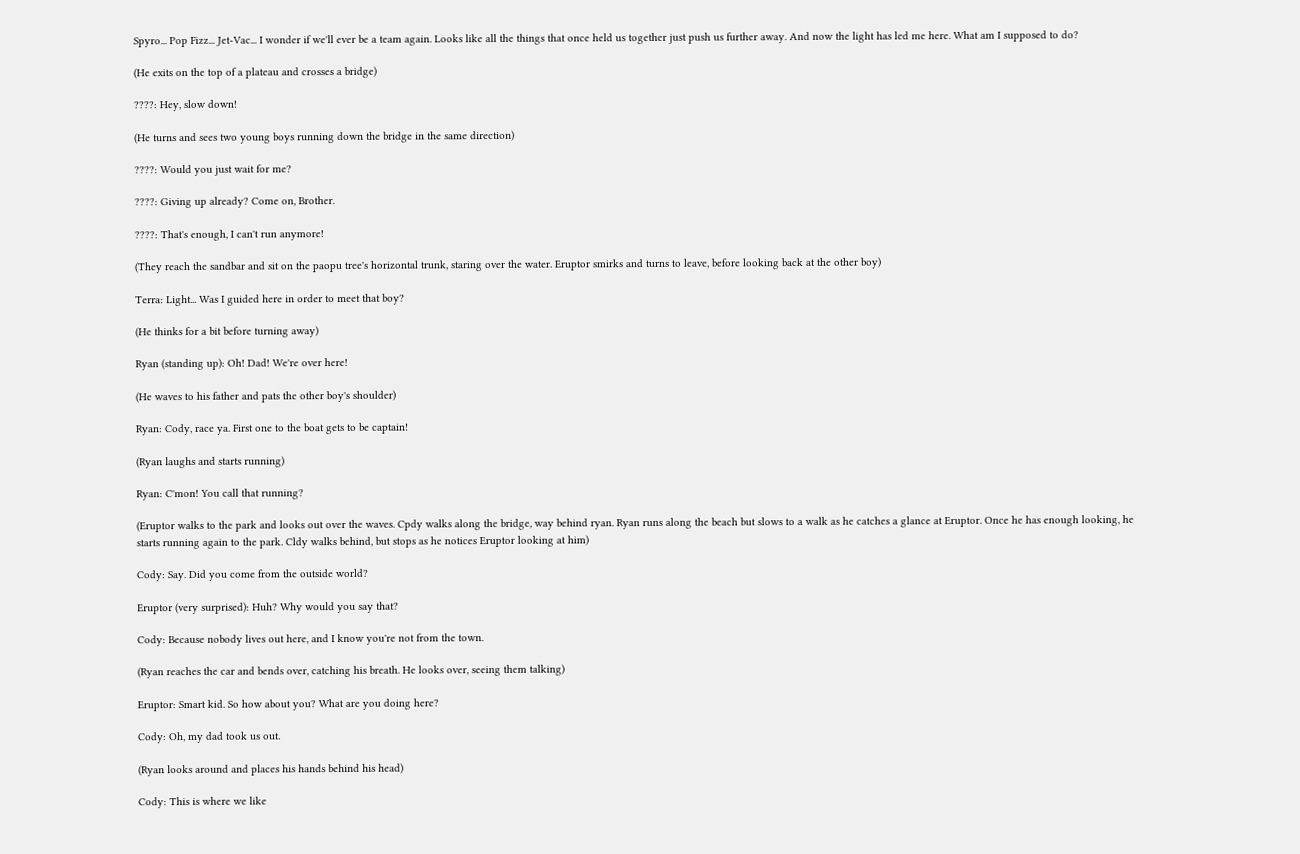Spyro... Pop Fizz... Jet-Vac... I wonder if we'll ever be a team again. Looks like all the things that once held us together just push us further away. And now the light has led me here. What am I supposed to do?

(He exits on the top of a plateau and crosses a bridge)

????: Hey, slow down!

(He turns and sees two young boys running down the bridge in the same direction)

????: Would you just wait for me?

????: Giving up already? Come on, Brother.

????: That's enough, I can't run anymore!

(They reach the sandbar and sit on the paopu tree's horizontal trunk, staring over the water. Eruptor smirks and turns to leave, before looking back at the other boy)

Terra: Light... Was I guided here in order to meet that boy?

(He thinks for a bit before turning away)

Ryan (standing up): Oh! Dad! We're over here!

(He waves to his father and pats the other boy's shoulder)

Ryan: Cody, race ya. First one to the boat gets to be captain!

(Ryan laughs and starts running)

Ryan: C'mon! You call that running?

(Eruptor walks to the park and looks out over the waves. Cpdy walks along the bridge, way behind ryan. Ryan runs along the beach but slows to a walk as he catches a glance at Eruptor. Once he has enough looking, he starts running again to the park. Cldy walks behind, but stops as he notices Eruptor looking at him)

Cody: Say. Did you come from the outside world?

Eruptor (very surprised): Huh? Why would you say that?

Cody: Because nobody lives out here, and I know you're not from the town.

(Ryan reaches the car and bends over, catching his breath. He looks over, seeing them talking)

Eruptor: Smart kid. So how about you? What are you doing here?

Cody: Oh, my dad took us out.

(Ryan looks around and places his hands behind his head)

Cody: This is where we like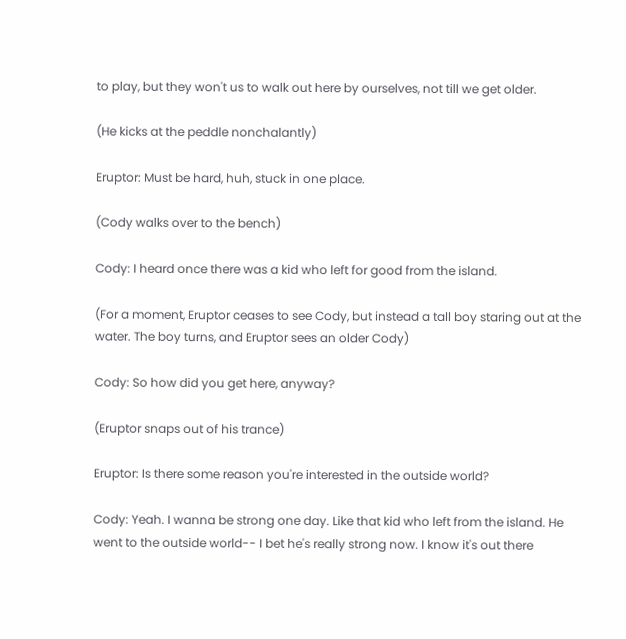to play, but they won't us to walk out here by ourselves, not till we get older.

(He kicks at the peddle nonchalantly)

Eruptor: Must be hard, huh, stuck in one place.

(Cody walks over to the bench)

Cody: I heard once there was a kid who left for good from the island.

(For a moment, Eruptor ceases to see Cody, but instead a tall boy staring out at the water. The boy turns, and Eruptor sees an older Cody)

Cody: So how did you get here, anyway?

(Eruptor snaps out of his trance)

Eruptor: Is there some reason you're interested in the outside world?

Cody: Yeah. I wanna be strong one day. Like that kid who left from the island. He went to the outside world-- I bet he's really strong now. I know it's out there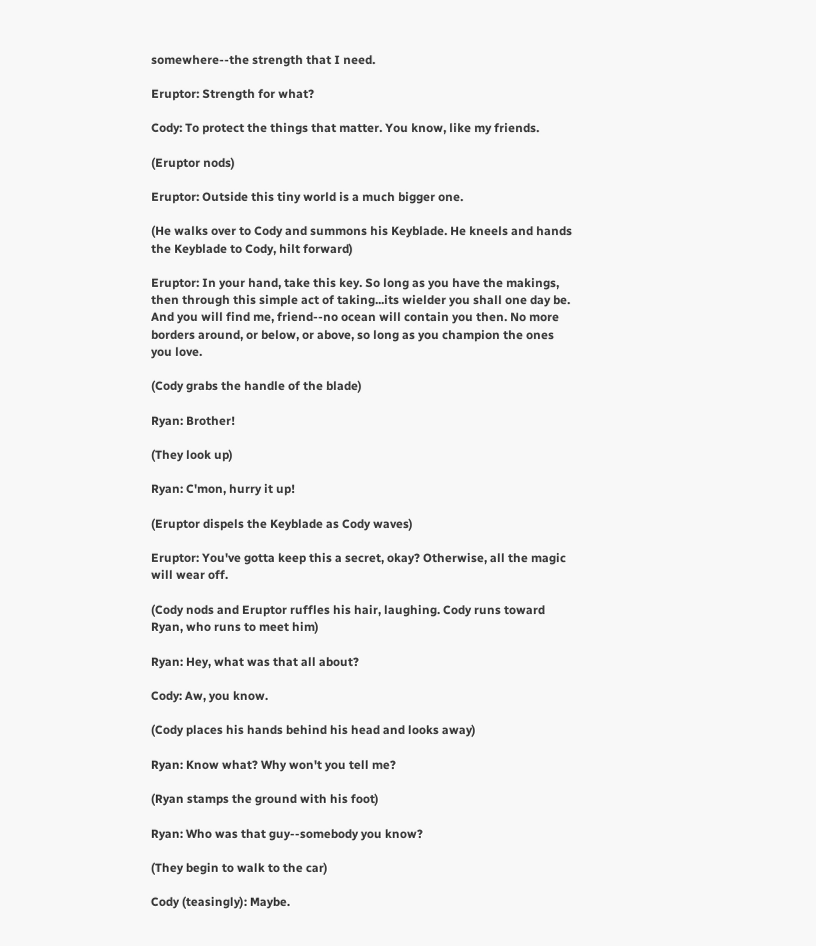somewhere--the strength that I need.

Eruptor: Strength for what?

Cody: To protect the things that matter. You know, like my friends.

(Eruptor nods)

Eruptor: Outside this tiny world is a much bigger one.

(He walks over to Cody and summons his Keyblade. He kneels and hands the Keyblade to Cody, hilt forward)

Eruptor: In your hand, take this key. So long as you have the makings, then through this simple act of taking...its wielder you shall one day be. And you will find me, friend--no ocean will contain you then. No more borders around, or below, or above, so long as you champion the ones you love.

(Cody grabs the handle of the blade)

Ryan: Brother!

(They look up)

Ryan: C'mon, hurry it up!

(Eruptor dispels the Keyblade as Cody waves)

Eruptor: You've gotta keep this a secret, okay? Otherwise, all the magic will wear off.

(Cody nods and Eruptor ruffles his hair, laughing. Cody runs toward Ryan, who runs to meet him)

Ryan: Hey, what was that all about?

Cody: Aw, you know.

(Cody places his hands behind his head and looks away)

Ryan: Know what? Why won't you tell me?

(Ryan stamps the ground with his foot)

Ryan: Who was that guy--somebody you know?

(They begin to walk to the car)

Cody (teasingly): Maybe.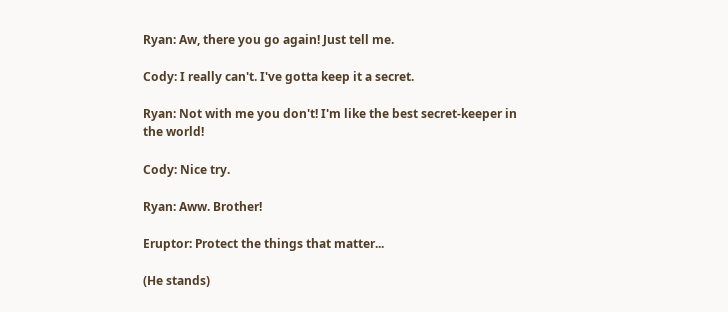Ryan: Aw, there you go again! Just tell me.

Cody: I really can't. I've gotta keep it a secret.

Ryan: Not with me you don't! I'm like the best secret-keeper in the world!

Cody: Nice try.

Ryan: Aww. Brother!

Eruptor: Protect the things that matter...

(He stands)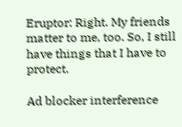Eruptor: Right. My friends matter to me, too. So, I still have things that I have to protect.

Ad blocker interference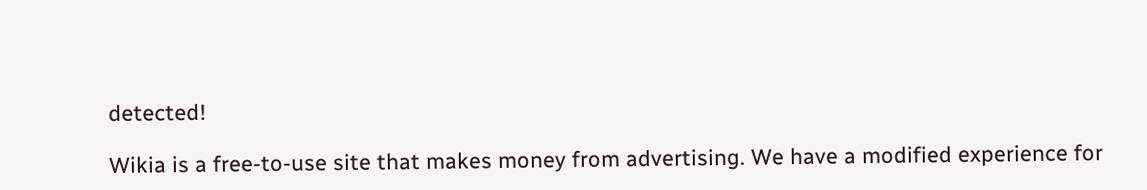detected!

Wikia is a free-to-use site that makes money from advertising. We have a modified experience for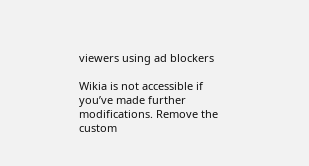viewers using ad blockers

Wikia is not accessible if you’ve made further modifications. Remove the custom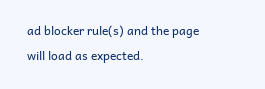ad blocker rule(s) and the page will load as expected.